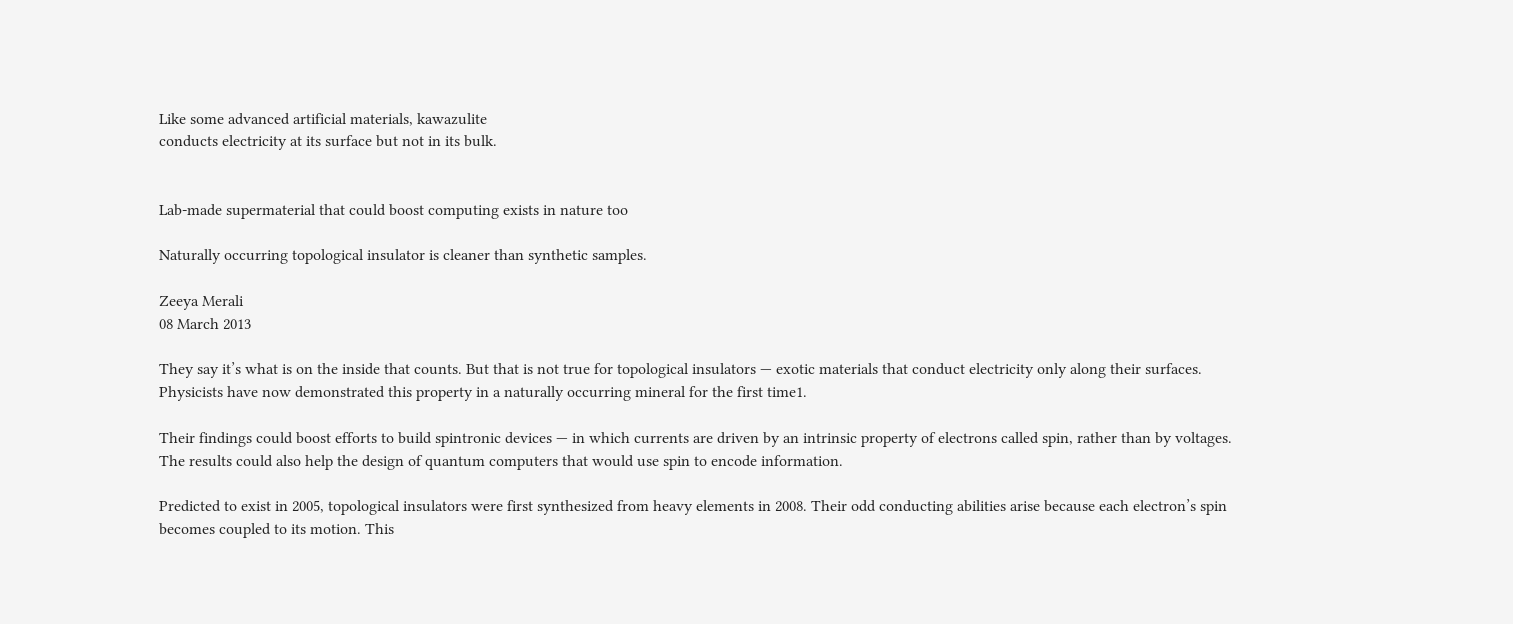Like some advanced artificial materials, kawazulite
conducts electricity at its surface but not in its bulk.


Lab-made supermaterial that could boost computing exists in nature too

Naturally occurring topological insulator is cleaner than synthetic samples.

Zeeya Merali
08 March 2013

They say it’s what is on the inside that counts. But that is not true for topological insulators — exotic materials that conduct electricity only along their surfaces. Physicists have now demonstrated this property in a naturally occurring mineral for the first time1.

Their findings could boost efforts to build spintronic devices — in which currents are driven by an intrinsic property of electrons called spin, rather than by voltages. The results could also help the design of quantum computers that would use spin to encode information.

Predicted to exist in 2005, topological insulators were first synthesized from heavy elements in 2008. Their odd conducting abilities arise because each electron’s spin becomes coupled to its motion. This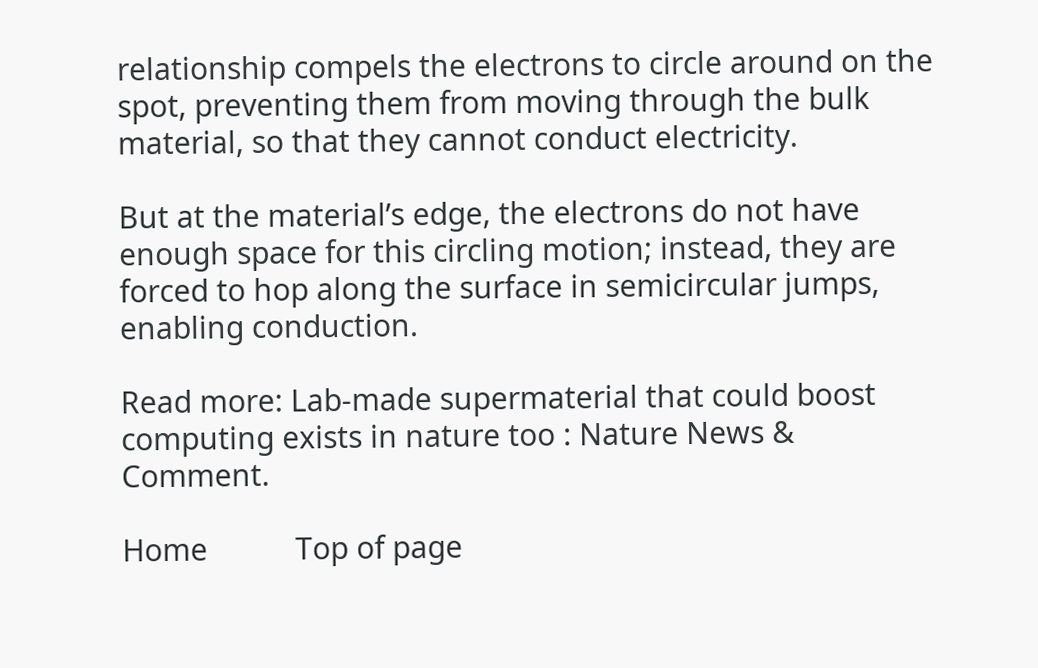relationship compels the electrons to circle around on the spot, preventing them from moving through the bulk material, so that they cannot conduct electricity.

But at the material’s edge, the electrons do not have enough space for this circling motion; instead, they are forced to hop along the surface in semicircular jumps, enabling conduction.

Read more: Lab-made supermaterial that could boost computing exists in nature too : Nature News & Comment.

Home           Top of page